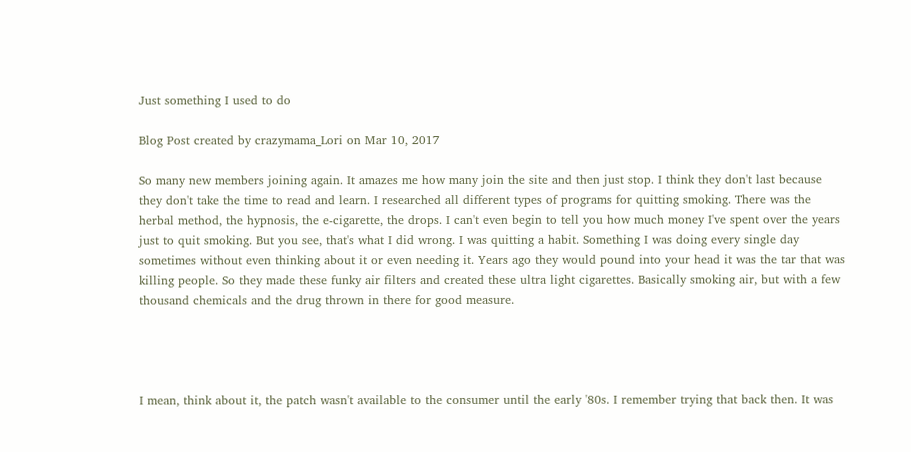Just something I used to do

Blog Post created by crazymama_Lori on Mar 10, 2017

So many new members joining again. It amazes me how many join the site and then just stop. I think they don't last because they don't take the time to read and learn. I researched all different types of programs for quitting smoking. There was the herbal method, the hypnosis, the e-cigarette, the drops. I can't even begin to tell you how much money I've spent over the years just to quit smoking. But you see, that's what I did wrong. I was quitting a habit. Something I was doing every single day sometimes without even thinking about it or even needing it. Years ago they would pound into your head it was the tar that was killing people. So they made these funky air filters and created these ultra light cigarettes. Basically smoking air, but with a few thousand chemicals and the drug thrown in there for good measure.




I mean, think about it, the patch wasn't available to the consumer until the early '80s. I remember trying that back then. It was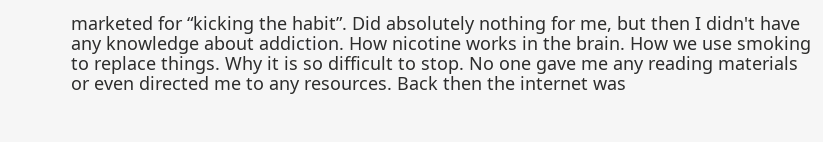marketed for “kicking the habit”. Did absolutely nothing for me, but then I didn't have any knowledge about addiction. How nicotine works in the brain. How we use smoking to replace things. Why it is so difficult to stop. No one gave me any reading materials or even directed me to any resources. Back then the internet was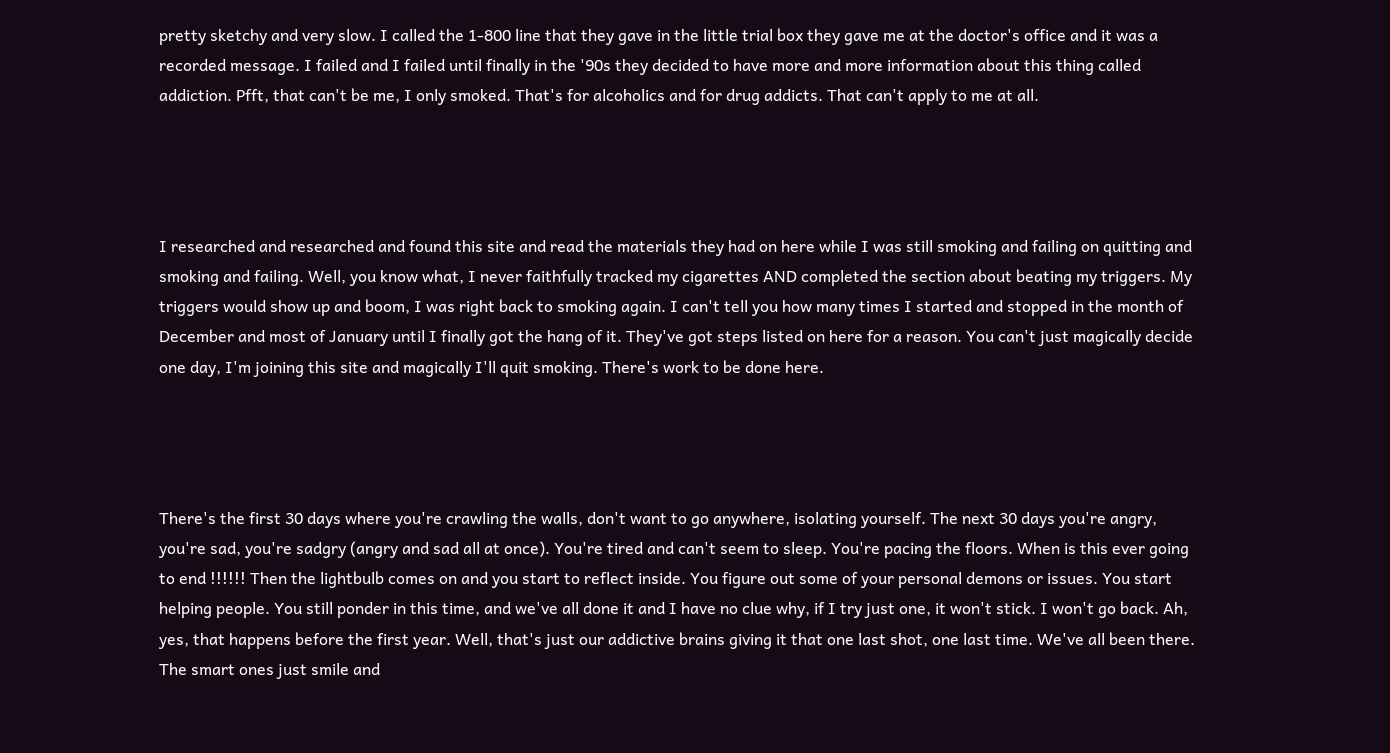pretty sketchy and very slow. I called the 1-800 line that they gave in the little trial box they gave me at the doctor's office and it was a recorded message. I failed and I failed until finally in the '90s they decided to have more and more information about this thing called addiction. Pfft, that can't be me, I only smoked. That's for alcoholics and for drug addicts. That can't apply to me at all.




I researched and researched and found this site and read the materials they had on here while I was still smoking and failing on quitting and smoking and failing. Well, you know what, I never faithfully tracked my cigarettes AND completed the section about beating my triggers. My triggers would show up and boom, I was right back to smoking again. I can't tell you how many times I started and stopped in the month of December and most of January until I finally got the hang of it. They've got steps listed on here for a reason. You can't just magically decide one day, I'm joining this site and magically I'll quit smoking. There's work to be done here.




There's the first 30 days where you're crawling the walls, don't want to go anywhere, isolating yourself. The next 30 days you're angry, you're sad, you're sadgry (angry and sad all at once). You're tired and can't seem to sleep. You're pacing the floors. When is this ever going to end !!!!!! Then the lightbulb comes on and you start to reflect inside. You figure out some of your personal demons or issues. You start helping people. You still ponder in this time, and we've all done it and I have no clue why, if I try just one, it won't stick. I won't go back. Ah, yes, that happens before the first year. Well, that's just our addictive brains giving it that one last shot, one last time. We've all been there. The smart ones just smile and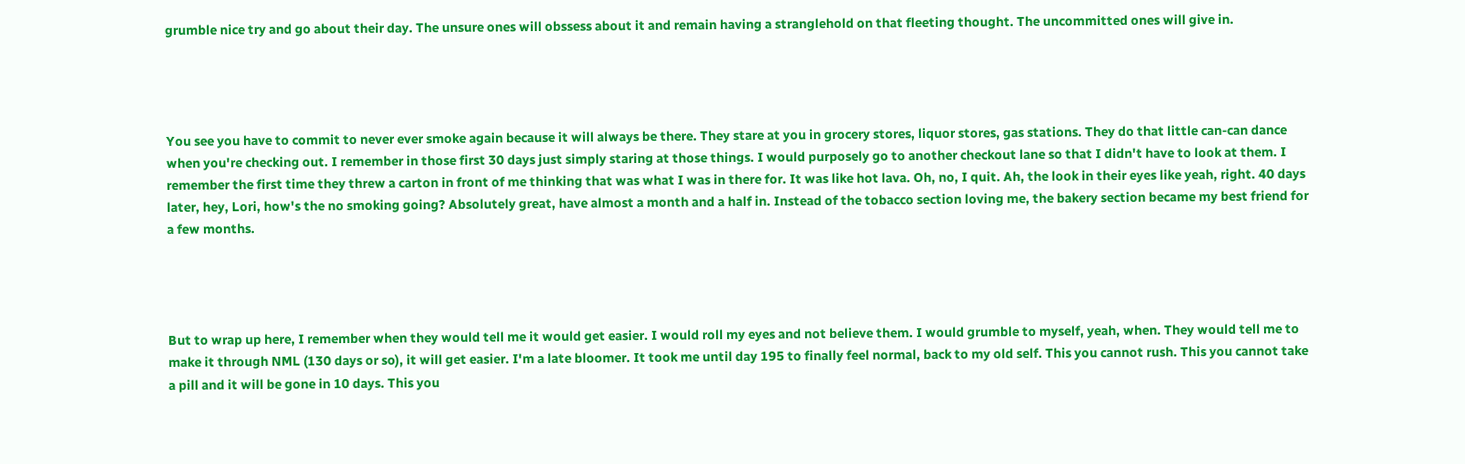grumble nice try and go about their day. The unsure ones will obssess about it and remain having a stranglehold on that fleeting thought. The uncommitted ones will give in.




You see you have to commit to never ever smoke again because it will always be there. They stare at you in grocery stores, liquor stores, gas stations. They do that little can-can dance when you're checking out. I remember in those first 30 days just simply staring at those things. I would purposely go to another checkout lane so that I didn't have to look at them. I remember the first time they threw a carton in front of me thinking that was what I was in there for. It was like hot lava. Oh, no, I quit. Ah, the look in their eyes like yeah, right. 40 days later, hey, Lori, how's the no smoking going? Absolutely great, have almost a month and a half in. Instead of the tobacco section loving me, the bakery section became my best friend for a few months.




But to wrap up here, I remember when they would tell me it would get easier. I would roll my eyes and not believe them. I would grumble to myself, yeah, when. They would tell me to make it through NML (130 days or so), it will get easier. I'm a late bloomer. It took me until day 195 to finally feel normal, back to my old self. This you cannot rush. This you cannot take a pill and it will be gone in 10 days. This you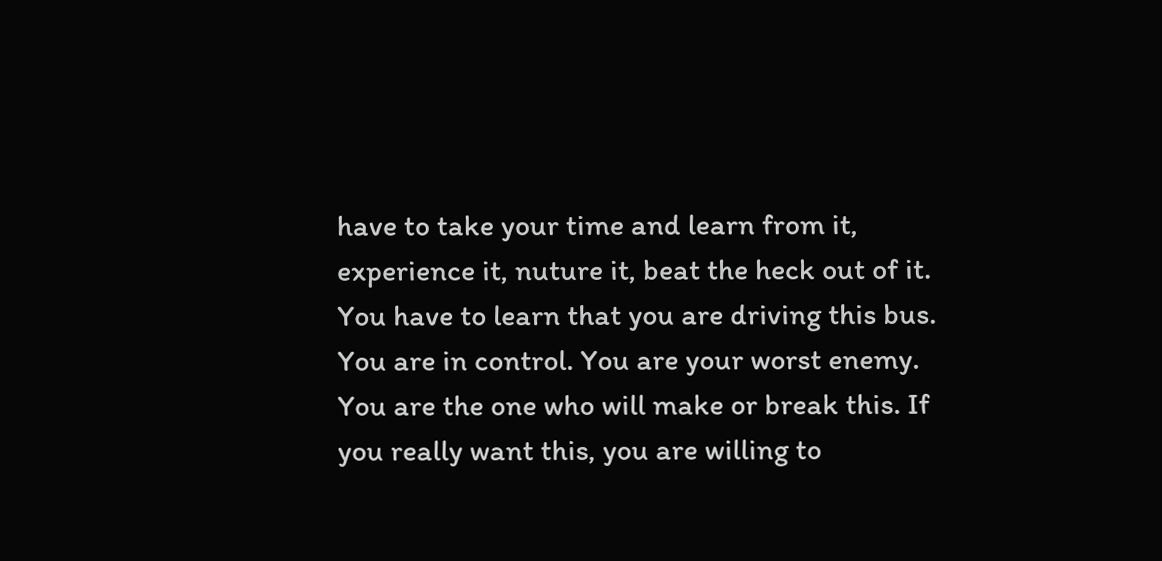have to take your time and learn from it, experience it, nuture it, beat the heck out of it. You have to learn that you are driving this bus. You are in control. You are your worst enemy. You are the one who will make or break this. If you really want this, you are willing to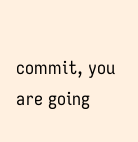commit, you are going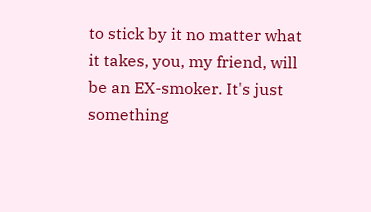to stick by it no matter what it takes, you, my friend, will be an EX-smoker. It's just something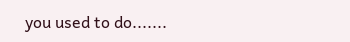you used to do.......